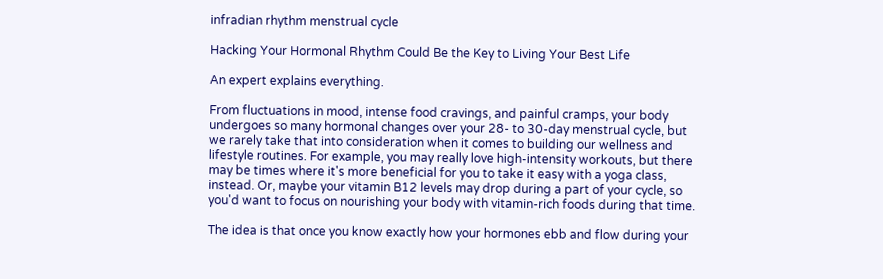infradian rhythm menstrual cycle

Hacking Your Hormonal Rhythm Could Be the Key to Living Your Best Life

An expert explains everything.

From fluctuations in mood, intense food cravings, and painful cramps, your body undergoes so many hormonal changes over your 28- to 30-day menstrual cycle, but we rarely take that into consideration when it comes to building our wellness and lifestyle routines. For example, you may really love high-intensity workouts, but there may be times where it's more beneficial for you to take it easy with a yoga class, instead. Or, maybe your vitamin B12 levels may drop during a part of your cycle, so you'd want to focus on nourishing your body with vitamin-rich foods during that time.

The idea is that once you know exactly how your hormones ebb and flow during your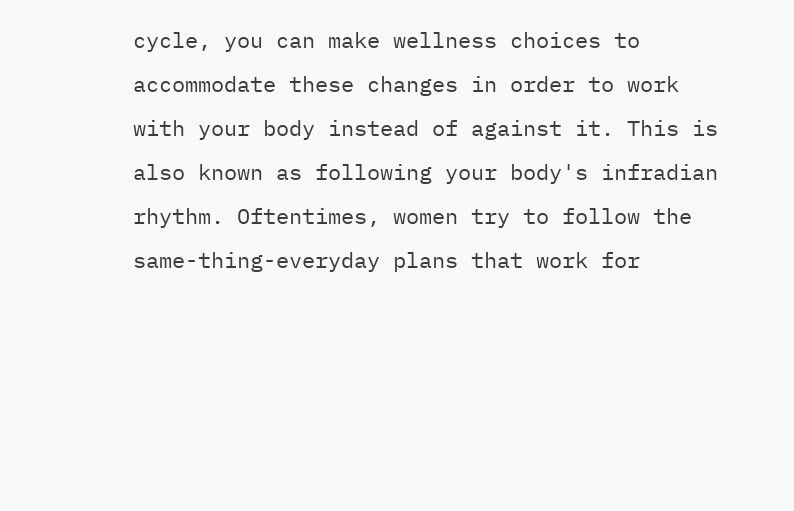cycle, you can make wellness choices to accommodate these changes in order to work with your body instead of against it. This is also known as following your body's infradian rhythm. Oftentimes, women try to follow the same-thing-everyday plans that work for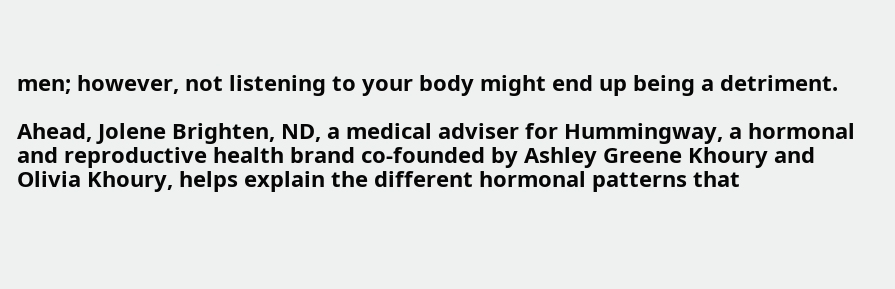men; however, not listening to your body might end up being a detriment.

Ahead, Jolene Brighten, ND, a medical adviser for Hummingway, a hormonal and reproductive health brand co-founded by Ashley Greene Khoury and Olivia Khoury, helps explain the different hormonal patterns that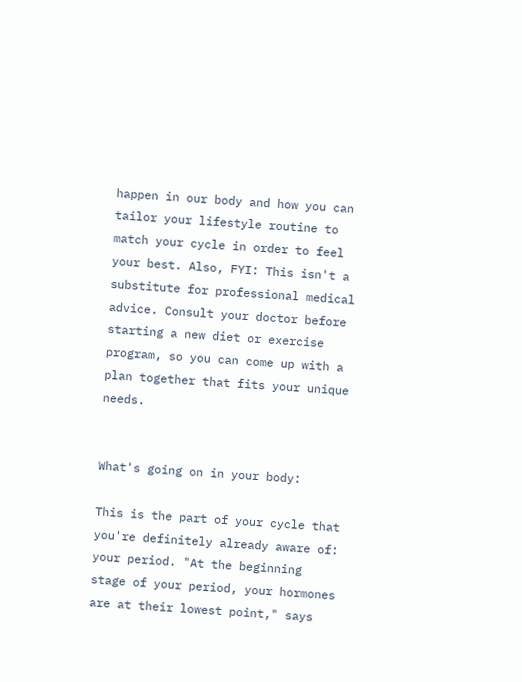happen in our body and how you can tailor your lifestyle routine to match your cycle in order to feel your best. Also, FYI: This isn't a substitute for professional medical advice. Consult your doctor before starting a new diet or exercise program, so you can come up with a plan together that fits your unique needs.


What's going on in your body:

This is the part of your cycle that you're definitely already aware of: your period. "At the beginning stage of your period, your hormones are at their lowest point," says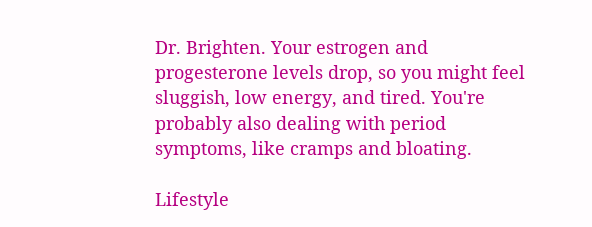Dr. Brighten. Your estrogen and progesterone levels drop, so you might feel sluggish, low energy, and tired. You're probably also dealing with period symptoms, like cramps and bloating.

Lifestyle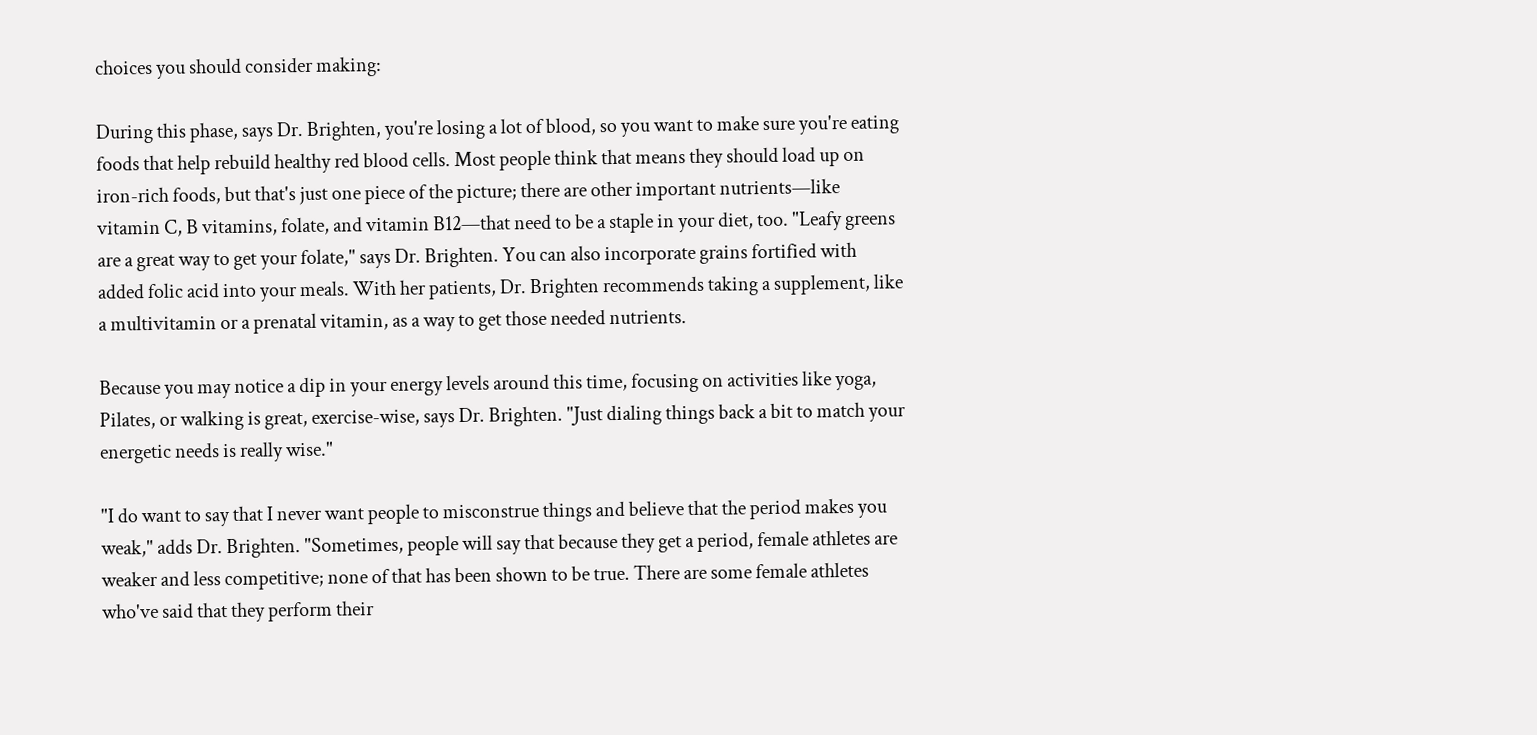choices you should consider making:

During this phase, says Dr. Brighten, you're losing a lot of blood, so you want to make sure you're eating foods that help rebuild healthy red blood cells. Most people think that means they should load up on iron-rich foods, but that's just one piece of the picture; there are other important nutrients—like vitamin C, B vitamins, folate, and vitamin B12—that need to be a staple in your diet, too. "Leafy greens are a great way to get your folate," says Dr. Brighten. You can also incorporate grains fortified with added folic acid into your meals. With her patients, Dr. Brighten recommends taking a supplement, like a multivitamin or a prenatal vitamin, as a way to get those needed nutrients.

Because you may notice a dip in your energy levels around this time, focusing on activities like yoga, Pilates, or walking is great, exercise-wise, says Dr. Brighten. "Just dialing things back a bit to match your energetic needs is really wise."

"I do want to say that I never want people to misconstrue things and believe that the period makes you weak," adds Dr. Brighten. "Sometimes, people will say that because they get a period, female athletes are weaker and less competitive; none of that has been shown to be true. There are some female athletes who've said that they perform their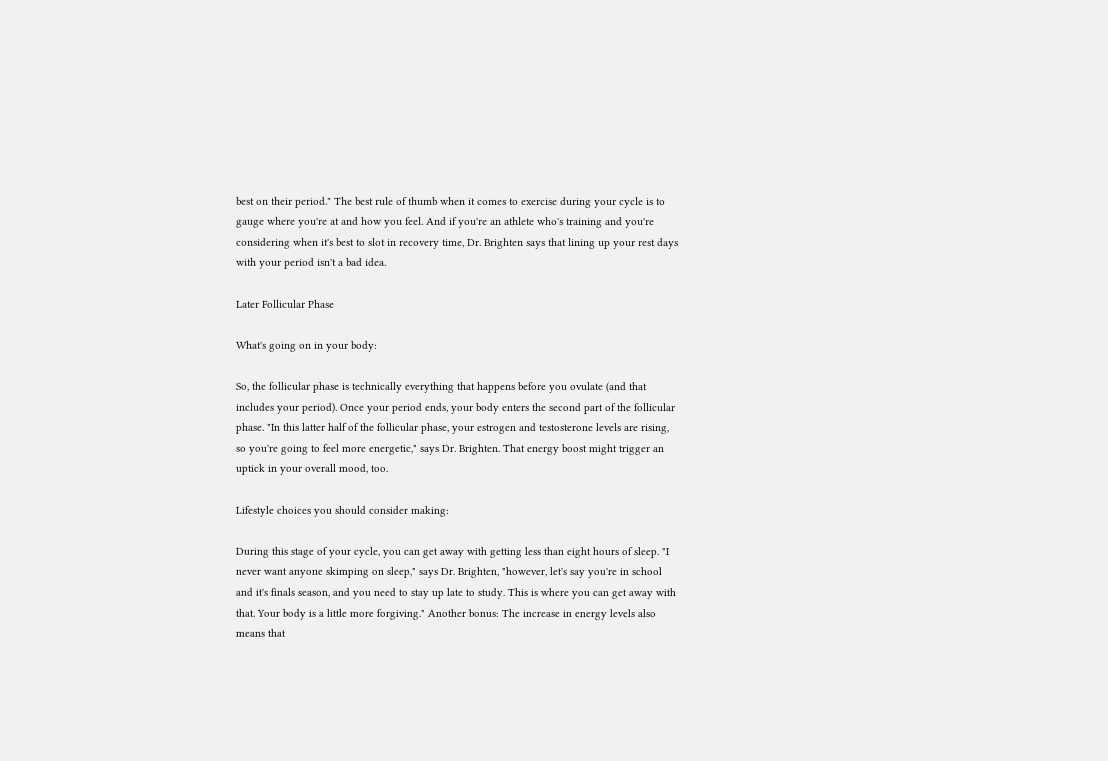best on their period." The best rule of thumb when it comes to exercise during your cycle is to gauge where you're at and how you feel. And if you're an athlete who's training and you're considering when it's best to slot in recovery time, Dr. Brighten says that lining up your rest days with your period isn't a bad idea.

Later Follicular Phase

What's going on in your body:

So, the follicular phase is technically everything that happens before you ovulate (and that includes your period). Once your period ends, your body enters the second part of the follicular phase. "In this latter half of the follicular phase, your estrogen and testosterone levels are rising, so you're going to feel more energetic," says Dr. Brighten. That energy boost might trigger an uptick in your overall mood, too.

Lifestyle choices you should consider making:

During this stage of your cycle, you can get away with getting less than eight hours of sleep. "I never want anyone skimping on sleep," says Dr. Brighten, "however, let's say you're in school and it's finals season, and you need to stay up late to study. This is where you can get away with that. Your body is a little more forgiving." Another bonus: The increase in energy levels also means that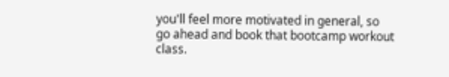you'll feel more motivated in general, so go ahead and book that bootcamp workout class.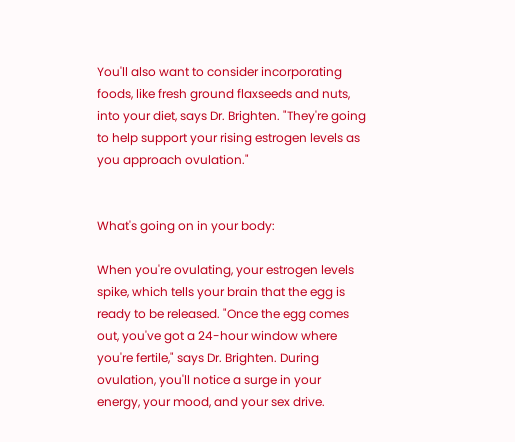You'll also want to consider incorporating foods, like fresh ground flaxseeds and nuts, into your diet, says Dr. Brighten. "They're going to help support your rising estrogen levels as you approach ovulation."


What's going on in your body:

When you're ovulating, your estrogen levels spike, which tells your brain that the egg is ready to be released. "Once the egg comes out, you've got a 24-hour window where you're fertile," says Dr. Brighten. During ovulation, you'll notice a surge in your energy, your mood, and your sex drive.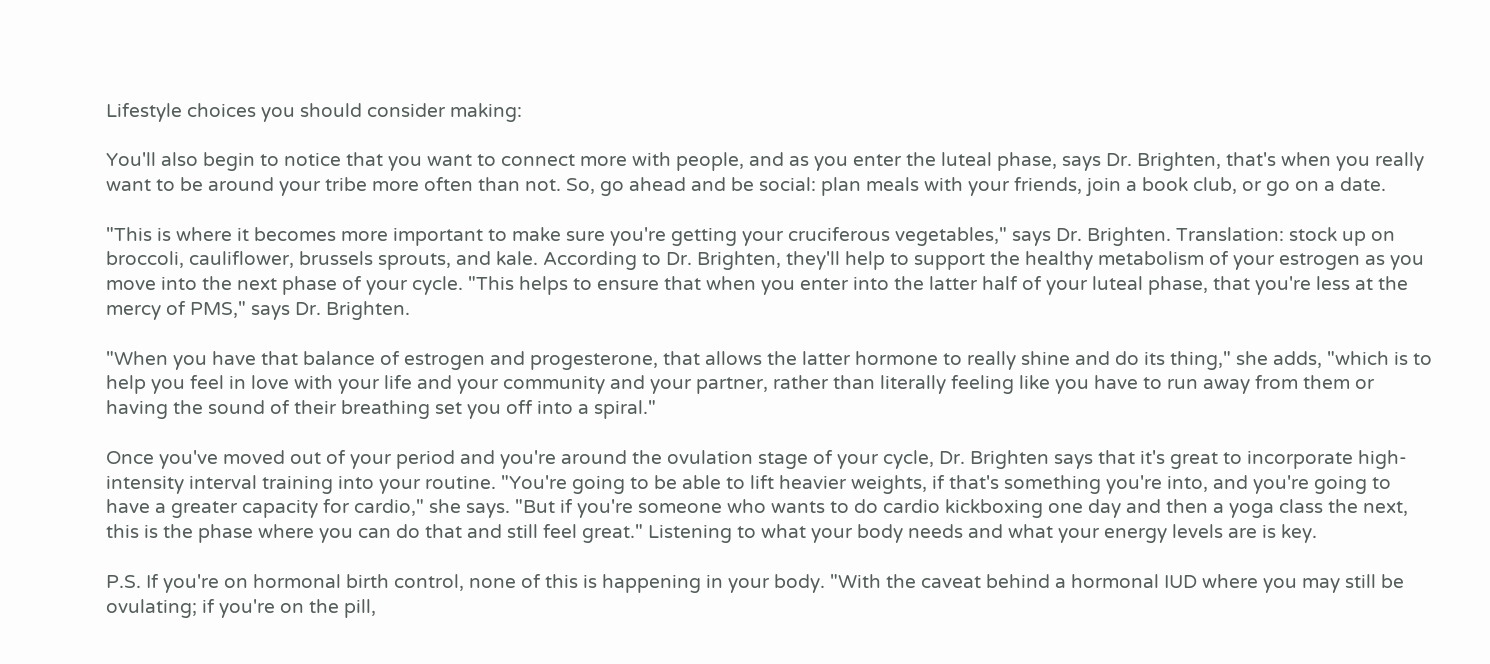Lifestyle choices you should consider making:

You'll also begin to notice that you want to connect more with people, and as you enter the luteal phase, says Dr. Brighten, that's when you really want to be around your tribe more often than not. So, go ahead and be social: plan meals with your friends, join a book club, or go on a date.

"This is where it becomes more important to make sure you're getting your cruciferous vegetables," says Dr. Brighten. Translation: stock up on broccoli, cauliflower, brussels sprouts, and kale. According to Dr. Brighten, they'll help to support the healthy metabolism of your estrogen as you move into the next phase of your cycle. "This helps to ensure that when you enter into the latter half of your luteal phase, that you're less at the mercy of PMS," says Dr. Brighten.

"When you have that balance of estrogen and progesterone, that allows the latter hormone to really shine and do its thing," she adds, "which is to help you feel in love with your life and your community and your partner, rather than literally feeling like you have to run away from them or having the sound of their breathing set you off into a spiral."

Once you've moved out of your period and you're around the ovulation stage of your cycle, Dr. Brighten says that it's great to incorporate high-intensity interval training into your routine. "You're going to be able to lift heavier weights, if that's something you're into, and you're going to have a greater capacity for cardio," she says. "But if you're someone who wants to do cardio kickboxing one day and then a yoga class the next, this is the phase where you can do that and still feel great." Listening to what your body needs and what your energy levels are is key.

P.S. If you're on hormonal birth control, none of this is happening in your body. "With the caveat behind a hormonal IUD where you may still be ovulating; if you're on the pill,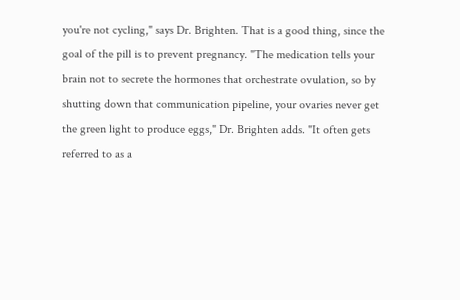you're not cycling," says Dr. Brighten. That is a good thing, since the goal of the pill is to prevent pregnancy. "The medication tells your brain not to secrete the hormones that orchestrate ovulation, so by shutting down that communication pipeline, your ovaries never get the green light to produce eggs," Dr. Brighten adds. "It often gets referred to as a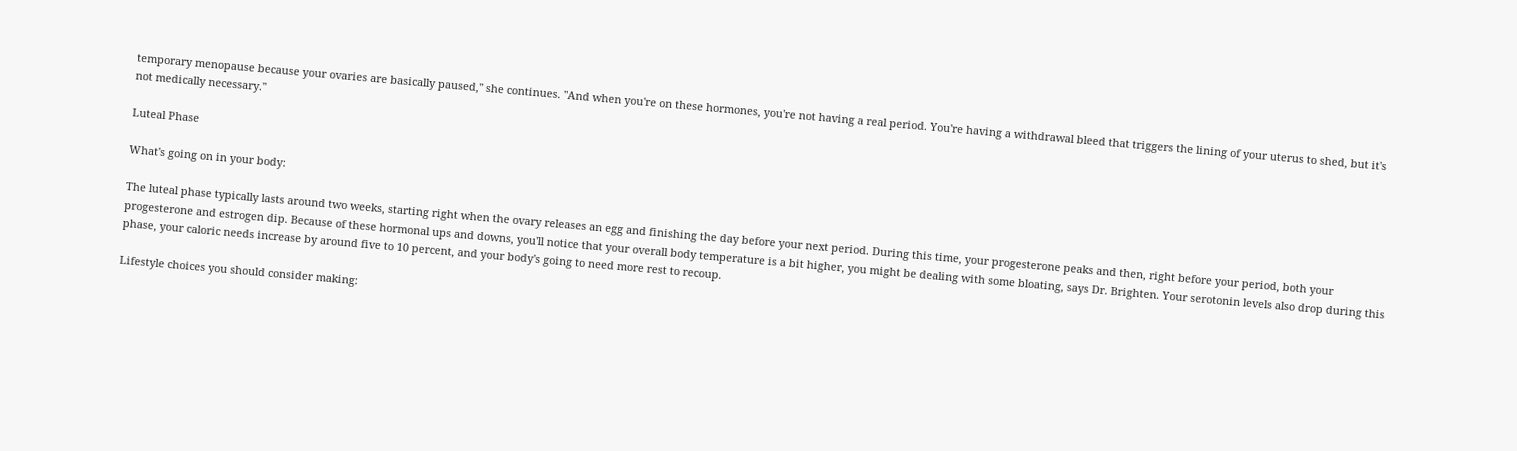temporary menopause because your ovaries are basically paused," she continues. "And when you're on these hormones, you're not having a real period. You're having a withdrawal bleed that triggers the lining of your uterus to shed, but it's not medically necessary."

Luteal Phase

What's going on in your body:

The luteal phase typically lasts around two weeks, starting right when the ovary releases an egg and finishing the day before your next period. During this time, your progesterone peaks and then, right before your period, both your progesterone and estrogen dip. Because of these hormonal ups and downs, you'll notice that your overall body temperature is a bit higher, you might be dealing with some bloating, says Dr. Brighten. Your serotonin levels also drop during this phase, your caloric needs increase by around five to 10 percent, and your body's going to need more rest to recoup.

Lifestyle choices you should consider making: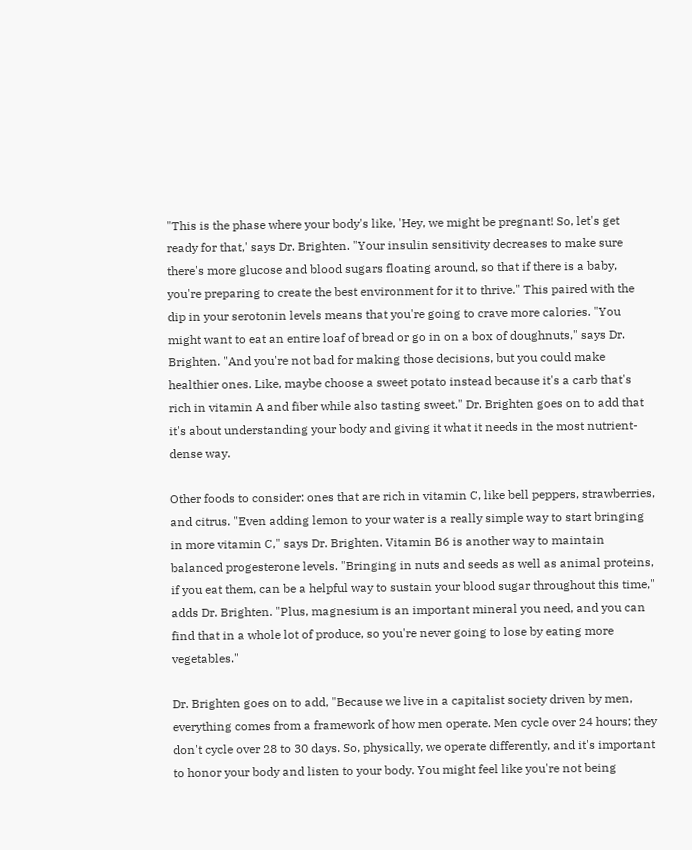"This is the phase where your body's like, 'Hey, we might be pregnant! So, let's get ready for that,' says Dr. Brighten. "Your insulin sensitivity decreases to make sure there's more glucose and blood sugars floating around, so that if there is a baby, you're preparing to create the best environment for it to thrive." This paired with the dip in your serotonin levels means that you're going to crave more calories. "You might want to eat an entire loaf of bread or go in on a box of doughnuts," says Dr. Brighten. "And you're not bad for making those decisions, but you could make healthier ones. Like, maybe choose a sweet potato instead because it's a carb that's rich in vitamin A and fiber while also tasting sweet." Dr. Brighten goes on to add that it's about understanding your body and giving it what it needs in the most nutrient-dense way.

Other foods to consider: ones that are rich in vitamin C, like bell peppers, strawberries, and citrus. "Even adding lemon to your water is a really simple way to start bringing in more vitamin C," says Dr. Brighten. Vitamin B6 is another way to maintain balanced progesterone levels. "Bringing in nuts and seeds as well as animal proteins, if you eat them, can be a helpful way to sustain your blood sugar throughout this time," adds Dr. Brighten. "Plus, magnesium is an important mineral you need, and you can find that in a whole lot of produce, so you're never going to lose by eating more vegetables."

Dr. Brighten goes on to add, "Because we live in a capitalist society driven by men, everything comes from a framework of how men operate. Men cycle over 24 hours; they don't cycle over 28 to 30 days. So, physically, we operate differently, and it's important to honor your body and listen to your body. You might feel like you're not being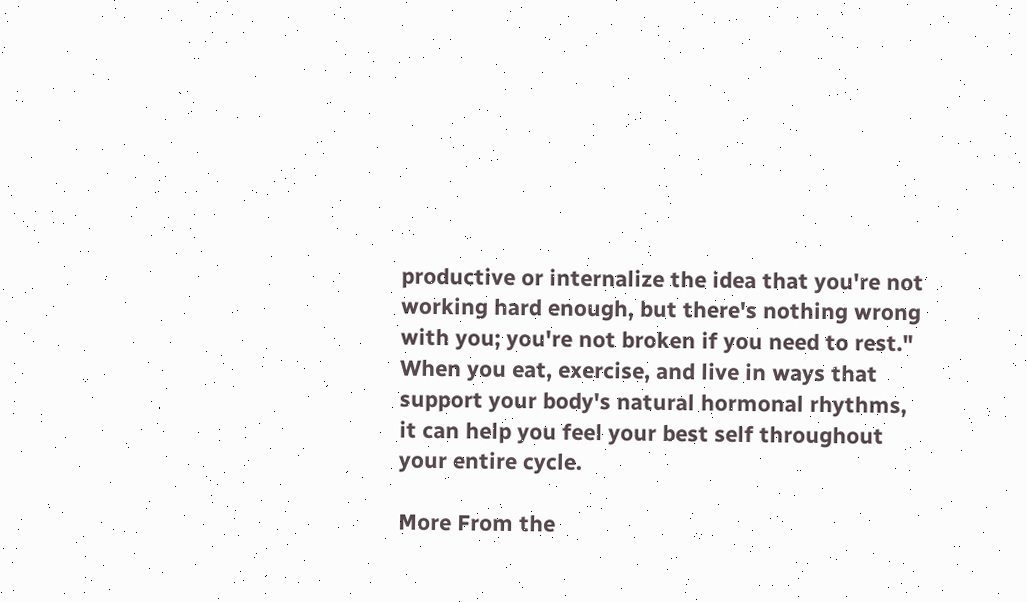productive or internalize the idea that you're not working hard enough, but there's nothing wrong with you; you're not broken if you need to rest." When you eat, exercise, and live in ways that support your body's natural hormonal rhythms, it can help you feel your best self throughout your entire cycle.

More From the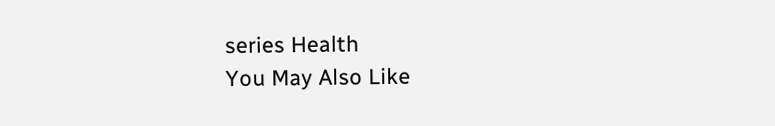series Health
You May Also Like